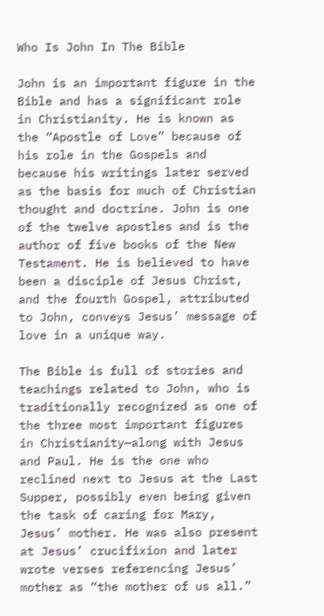Who Is John In The Bible

John is an important figure in the Bible and has a significant role in Christianity. He is known as the “Apostle of Love” because of his role in the Gospels and because his writings later served as the basis for much of Christian thought and doctrine. John is one of the twelve apostles and is the author of five books of the New Testament. He is believed to have been a disciple of Jesus Christ, and the fourth Gospel, attributed to John, conveys Jesus’ message of love in a unique way.

The Bible is full of stories and teachings related to John, who is traditionally recognized as one of the three most important figures in Christianity—along with Jesus and Paul. He is the one who reclined next to Jesus at the Last Supper, possibly even being given the task of caring for Mary, Jesus’ mother. He was also present at Jesus’ crucifixion and later wrote verses referencing Jesus’ mother as “the mother of us all.”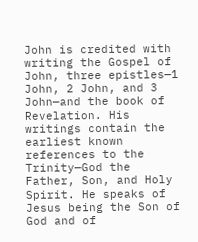John is credited with writing the Gospel of John, three epistles—1 John, 2 John, and 3 John—and the book of Revelation. His writings contain the earliest known references to the Trinity—God the Father, Son, and Holy Spirit. He speaks of Jesus being the Son of God and of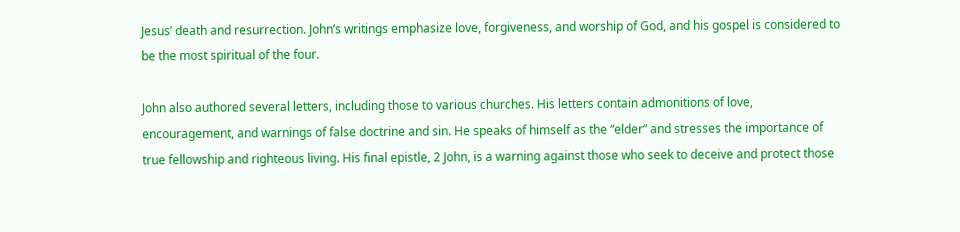Jesus’ death and resurrection. John’s writings emphasize love, forgiveness, and worship of God, and his gospel is considered to be the most spiritual of the four.

John also authored several letters, including those to various churches. His letters contain admonitions of love, encouragement, and warnings of false doctrine and sin. He speaks of himself as the “elder” and stresses the importance of true fellowship and righteous living. His final epistle, 2 John, is a warning against those who seek to deceive and protect those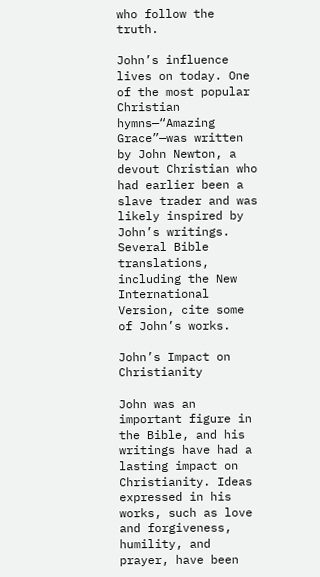who follow the truth.

John’s influence lives on today. One of the most popular Christian hymns—“Amazing Grace”—was written by John Newton, a devout Christian who had earlier been a slave trader and was likely inspired by John’s writings. Several Bible translations, including the New International Version, cite some of John’s works.

John’s Impact on Christianity

John was an important figure in the Bible, and his writings have had a lasting impact on Christianity. Ideas expressed in his works, such as love and forgiveness, humility, and prayer, have been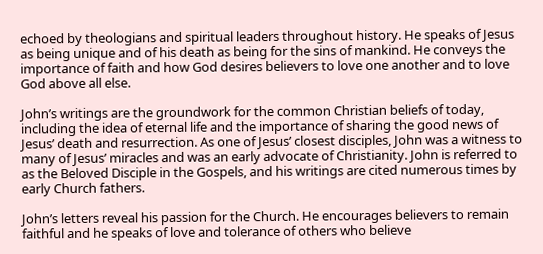echoed by theologians and spiritual leaders throughout history. He speaks of Jesus as being unique and of his death as being for the sins of mankind. He conveys the importance of faith and how God desires believers to love one another and to love God above all else.

John’s writings are the groundwork for the common Christian beliefs of today, including the idea of eternal life and the importance of sharing the good news of Jesus’ death and resurrection. As one of Jesus’ closest disciples, John was a witness to many of Jesus’ miracles and was an early advocate of Christianity. John is referred to as the Beloved Disciple in the Gospels, and his writings are cited numerous times by early Church fathers.

John’s letters reveal his passion for the Church. He encourages believers to remain faithful and he speaks of love and tolerance of others who believe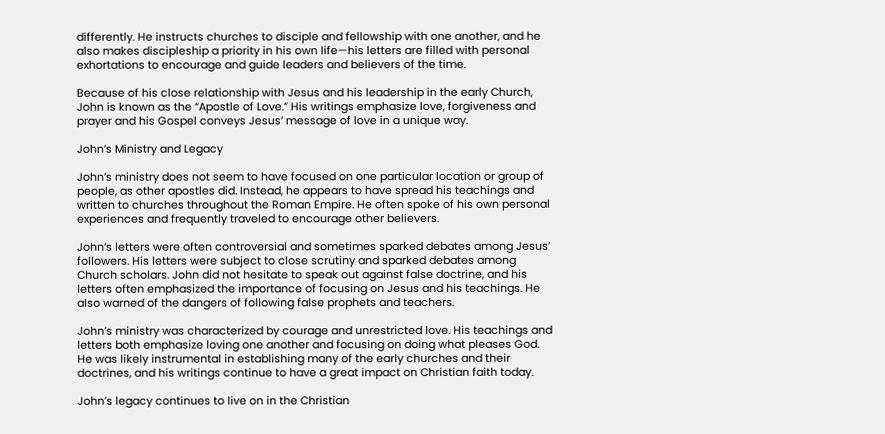differently. He instructs churches to disciple and fellowship with one another, and he also makes discipleship a priority in his own life—his letters are filled with personal exhortations to encourage and guide leaders and believers of the time.

Because of his close relationship with Jesus and his leadership in the early Church, John is known as the “Apostle of Love.” His writings emphasize love, forgiveness and prayer and his Gospel conveys Jesus’ message of love in a unique way.

John’s Ministry and Legacy

John’s ministry does not seem to have focused on one particular location or group of people, as other apostles did. Instead, he appears to have spread his teachings and written to churches throughout the Roman Empire. He often spoke of his own personal experiences and frequently traveled to encourage other believers.

John’s letters were often controversial and sometimes sparked debates among Jesus’ followers. His letters were subject to close scrutiny and sparked debates among Church scholars. John did not hesitate to speak out against false doctrine, and his letters often emphasized the importance of focusing on Jesus and his teachings. He also warned of the dangers of following false prophets and teachers.

John’s ministry was characterized by courage and unrestricted love. His teachings and letters both emphasize loving one another and focusing on doing what pleases God. He was likely instrumental in establishing many of the early churches and their doctrines, and his writings continue to have a great impact on Christian faith today.

John’s legacy continues to live on in the Christian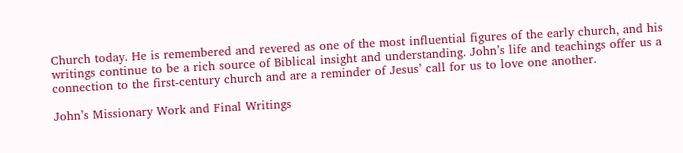Church today. He is remembered and revered as one of the most influential figures of the early church, and his writings continue to be a rich source of Biblical insight and understanding. John’s life and teachings offer us a connection to the first-century church and are a reminder of Jesus’ call for us to love one another.

John’s Missionary Work and Final Writings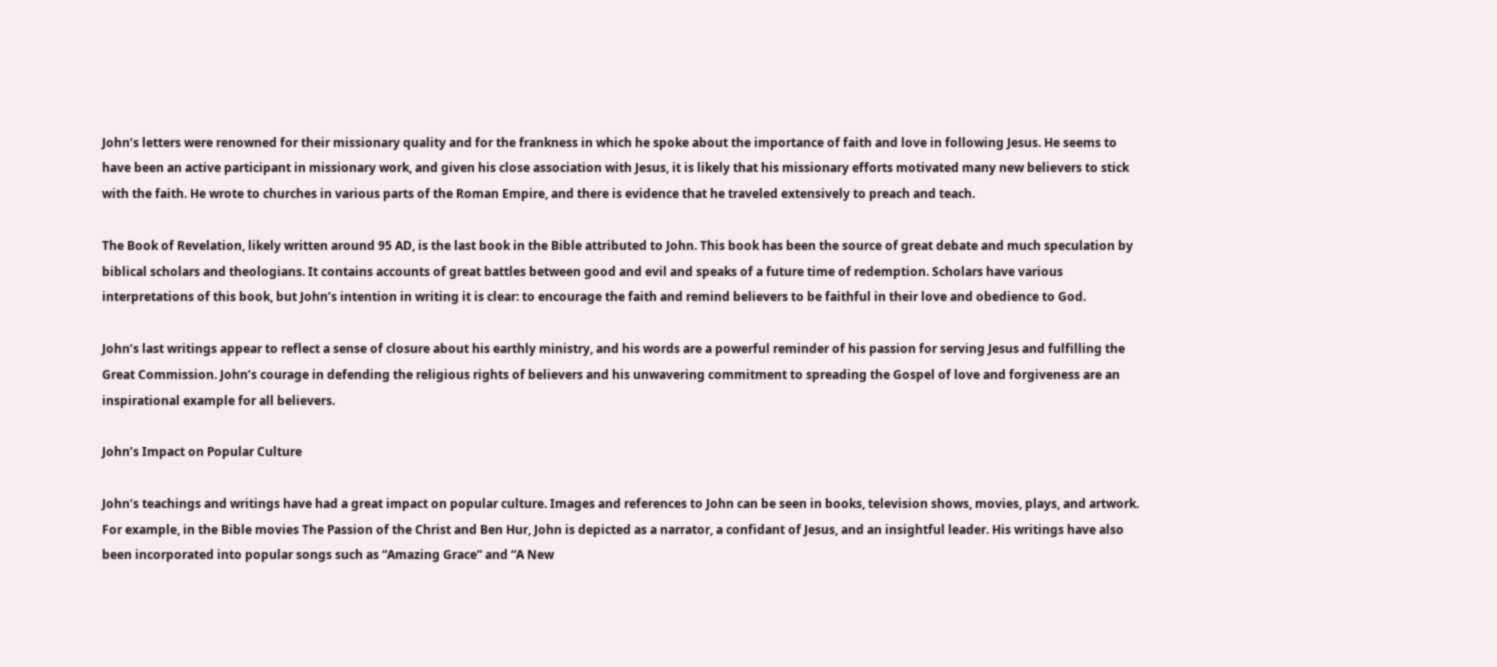John’s letters were renowned for their missionary quality and for the frankness in which he spoke about the importance of faith and love in following Jesus. He seems to have been an active participant in missionary work, and given his close association with Jesus, it is likely that his missionary efforts motivated many new believers to stick with the faith. He wrote to churches in various parts of the Roman Empire, and there is evidence that he traveled extensively to preach and teach.

The Book of Revelation, likely written around 95 AD, is the last book in the Bible attributed to John. This book has been the source of great debate and much speculation by biblical scholars and theologians. It contains accounts of great battles between good and evil and speaks of a future time of redemption. Scholars have various interpretations of this book, but John’s intention in writing it is clear: to encourage the faith and remind believers to be faithful in their love and obedience to God.

John’s last writings appear to reflect a sense of closure about his earthly ministry, and his words are a powerful reminder of his passion for serving Jesus and fulfilling the Great Commission. John’s courage in defending the religious rights of believers and his unwavering commitment to spreading the Gospel of love and forgiveness are an inspirational example for all believers.

John’s Impact on Popular Culture

John’s teachings and writings have had a great impact on popular culture. Images and references to John can be seen in books, television shows, movies, plays, and artwork. For example, in the Bible movies The Passion of the Christ and Ben Hur, John is depicted as a narrator, a confidant of Jesus, and an insightful leader. His writings have also been incorporated into popular songs such as “Amazing Grace” and “A New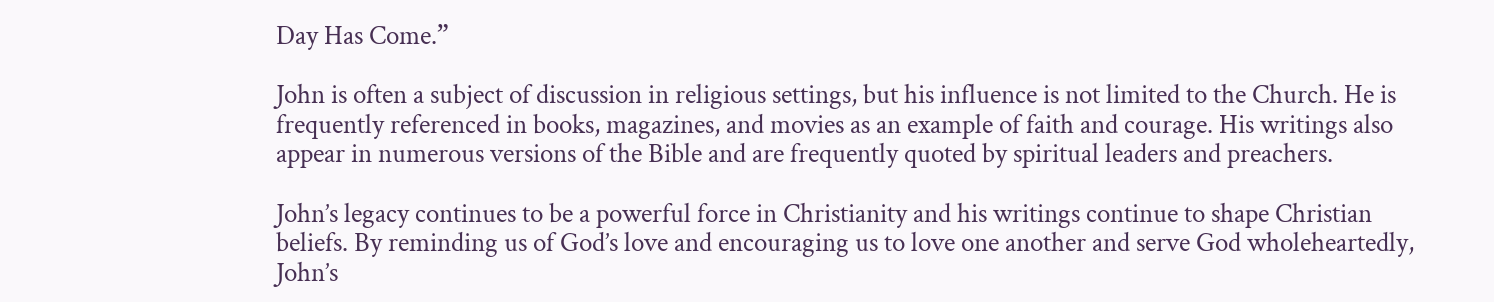Day Has Come.”

John is often a subject of discussion in religious settings, but his influence is not limited to the Church. He is frequently referenced in books, magazines, and movies as an example of faith and courage. His writings also appear in numerous versions of the Bible and are frequently quoted by spiritual leaders and preachers.

John’s legacy continues to be a powerful force in Christianity and his writings continue to shape Christian beliefs. By reminding us of God’s love and encouraging us to love one another and serve God wholeheartedly, John’s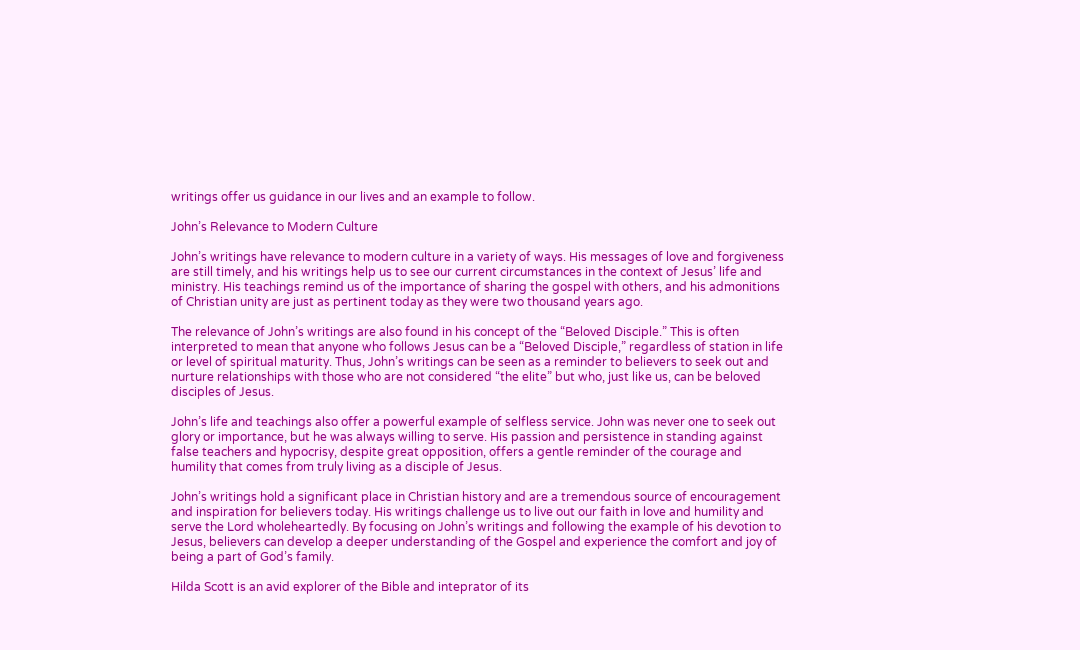writings offer us guidance in our lives and an example to follow.

John’s Relevance to Modern Culture

John’s writings have relevance to modern culture in a variety of ways. His messages of love and forgiveness are still timely, and his writings help us to see our current circumstances in the context of Jesus’ life and ministry. His teachings remind us of the importance of sharing the gospel with others, and his admonitions of Christian unity are just as pertinent today as they were two thousand years ago.

The relevance of John’s writings are also found in his concept of the “Beloved Disciple.” This is often interpreted to mean that anyone who follows Jesus can be a “Beloved Disciple,” regardless of station in life or level of spiritual maturity. Thus, John’s writings can be seen as a reminder to believers to seek out and nurture relationships with those who are not considered “the elite” but who, just like us, can be beloved disciples of Jesus.

John’s life and teachings also offer a powerful example of selfless service. John was never one to seek out glory or importance, but he was always willing to serve. His passion and persistence in standing against false teachers and hypocrisy, despite great opposition, offers a gentle reminder of the courage and humility that comes from truly living as a disciple of Jesus.

John’s writings hold a significant place in Christian history and are a tremendous source of encouragement and inspiration for believers today. His writings challenge us to live out our faith in love and humility and serve the Lord wholeheartedly. By focusing on John’s writings and following the example of his devotion to Jesus, believers can develop a deeper understanding of the Gospel and experience the comfort and joy of being a part of God’s family.

Hilda Scott is an avid explorer of the Bible and inteprator of its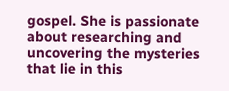gospel. She is passionate about researching and uncovering the mysteries that lie in this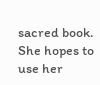sacred book. She hopes to use her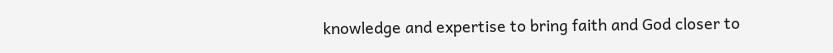knowledge and expertise to bring faith and God closer to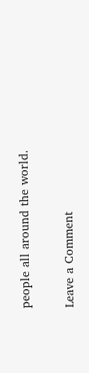people all around the world.

Leave a Comment